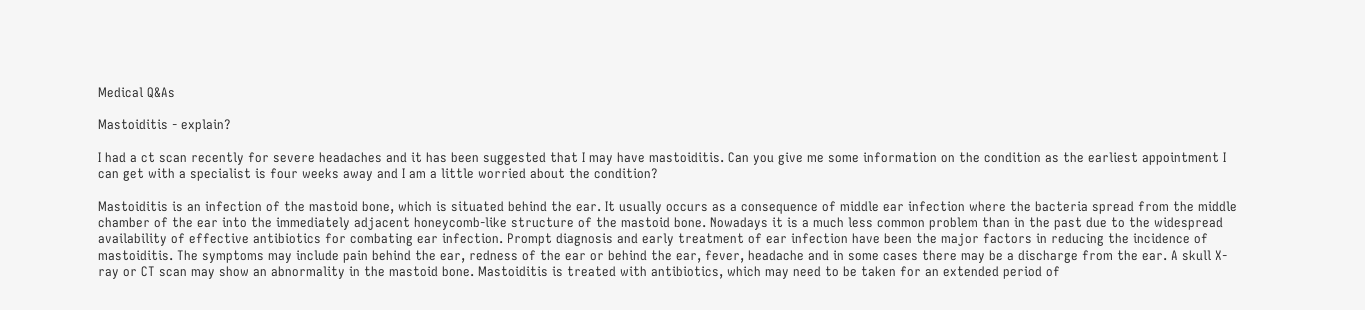Medical Q&As

Mastoiditis - explain?

I had a ct scan recently for severe headaches and it has been suggested that I may have mastoiditis. Can you give me some information on the condition as the earliest appointment I can get with a specialist is four weeks away and I am a little worried about the condition?

Mastoiditis is an infection of the mastoid bone, which is situated behind the ear. It usually occurs as a consequence of middle ear infection where the bacteria spread from the middle chamber of the ear into the immediately adjacent honeycomb-like structure of the mastoid bone. Nowadays it is a much less common problem than in the past due to the widespread availability of effective antibiotics for combating ear infection. Prompt diagnosis and early treatment of ear infection have been the major factors in reducing the incidence of mastoiditis. The symptoms may include pain behind the ear, redness of the ear or behind the ear, fever, headache and in some cases there may be a discharge from the ear. A skull X-ray or CT scan may show an abnormality in the mastoid bone. Mastoiditis is treated with antibiotics, which may need to be taken for an extended period of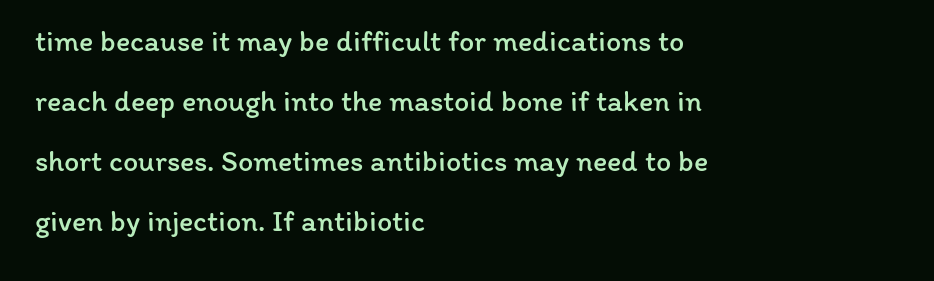time because it may be difficult for medications to reach deep enough into the mastoid bone if taken in short courses. Sometimes antibiotics may need to be given by injection. If antibiotic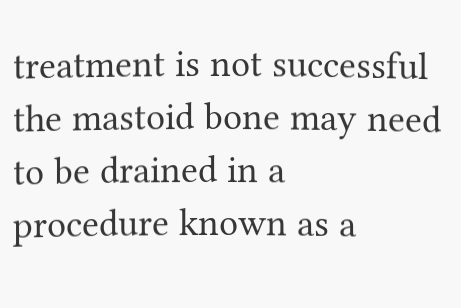treatment is not successful the mastoid bone may need to be drained in a procedure known as a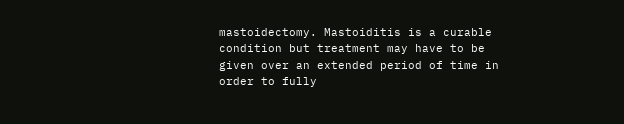mastoidectomy. Mastoiditis is a curable condition but treatment may have to be given over an extended period of time in order to fully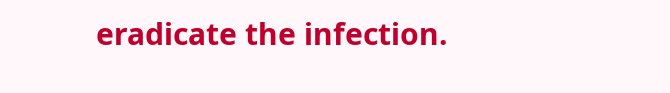eradicate the infection.